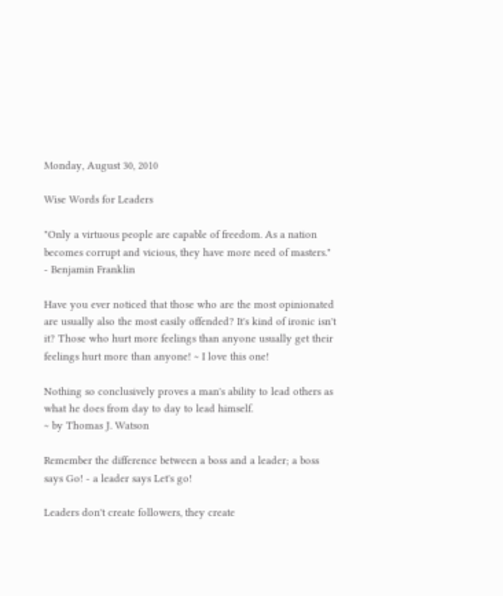Monday, August 30, 2010

Wise Words for Leaders

"Only a virtuous people are capable of freedom. As a nation becomes corrupt and vicious, they have more need of masters." - Benjamin Franklin

Have you ever noticed that those who are the most opinionated are usually also the most easily offended? It's kind of ironic isn't it? Those who hurt more feelings than anyone usually get their feelings hurt more than anyone! ~ I love this one!

Nothing so conclusively proves a man's ability to lead others as what he does from day to day to lead himself.
~ by Thomas J. Watson

Remember the difference between a boss and a leader; a boss says Go! - a leader says Let's go!

Leaders don't create followers, they create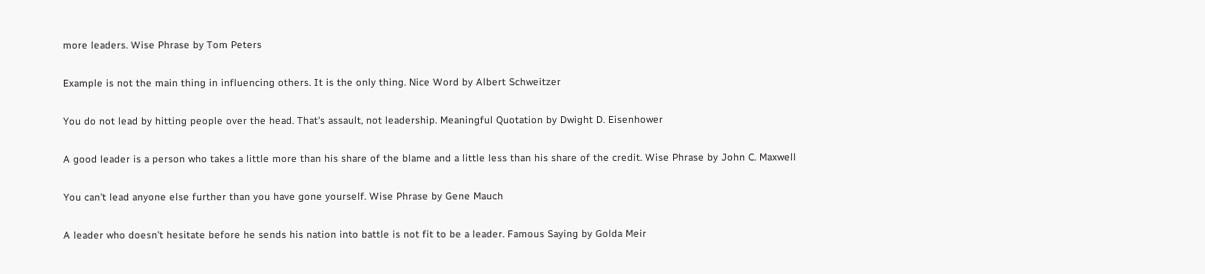more leaders. Wise Phrase by Tom Peters

Example is not the main thing in influencing others. It is the only thing. Nice Word by Albert Schweitzer

You do not lead by hitting people over the head. That's assault, not leadership. Meaningful Quotation by Dwight D. Eisenhower

A good leader is a person who takes a little more than his share of the blame and a little less than his share of the credit. Wise Phrase by John C. Maxwell

You can't lead anyone else further than you have gone yourself. Wise Phrase by Gene Mauch

A leader who doesn't hesitate before he sends his nation into battle is not fit to be a leader. Famous Saying by Golda Meir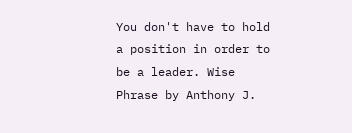You don't have to hold a position in order to be a leader. Wise Phrase by Anthony J.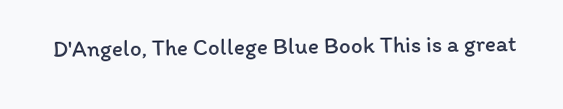D'Angelo, The College Blue Book This is a great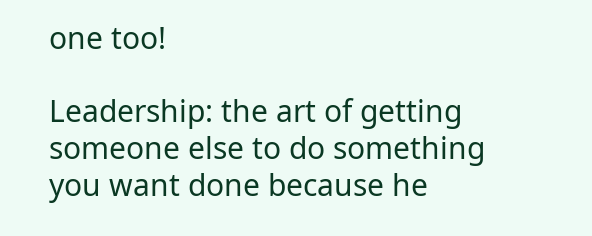one too!

Leadership: the art of getting someone else to do something you want done because he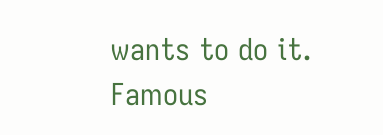wants to do it. Famous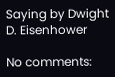Saying by Dwight D. Eisenhower

No comments: